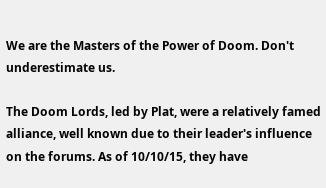We are the Masters of the Power of Doom. Don't underestimate us.

The Doom Lords, led by Plat, were a relatively famed alliance, well known due to their leader's influence on the forums. As of 10/10/15, they have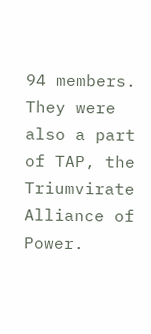94 members. They were also a part of TAP, the Triumvirate Alliance of Power.